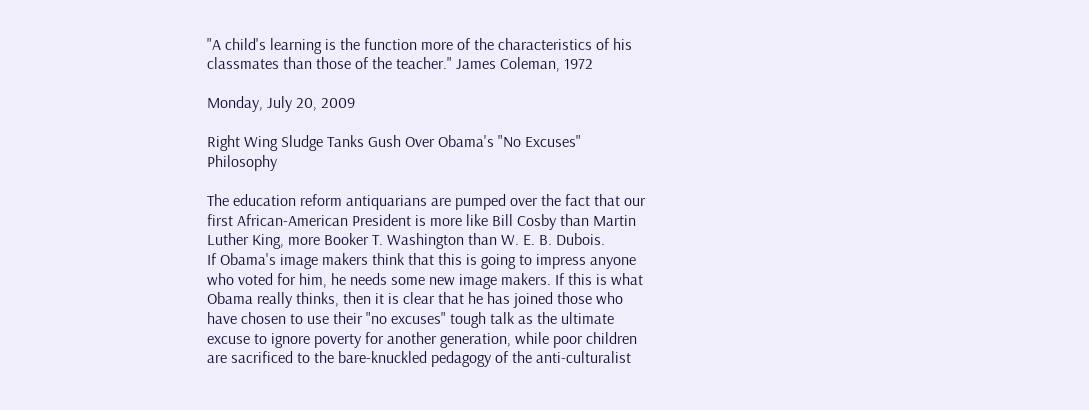"A child's learning is the function more of the characteristics of his classmates than those of the teacher." James Coleman, 1972

Monday, July 20, 2009

Right Wing Sludge Tanks Gush Over Obama's "No Excuses" Philosophy

The education reform antiquarians are pumped over the fact that our first African-American President is more like Bill Cosby than Martin Luther King, more Booker T. Washington than W. E. B. Dubois.
If Obama's image makers think that this is going to impress anyone who voted for him, he needs some new image makers. If this is what Obama really thinks, then it is clear that he has joined those who have chosen to use their "no excuses" tough talk as the ultimate excuse to ignore poverty for another generation, while poor children are sacrificed to the bare-knuckled pedagogy of the anti-culturalist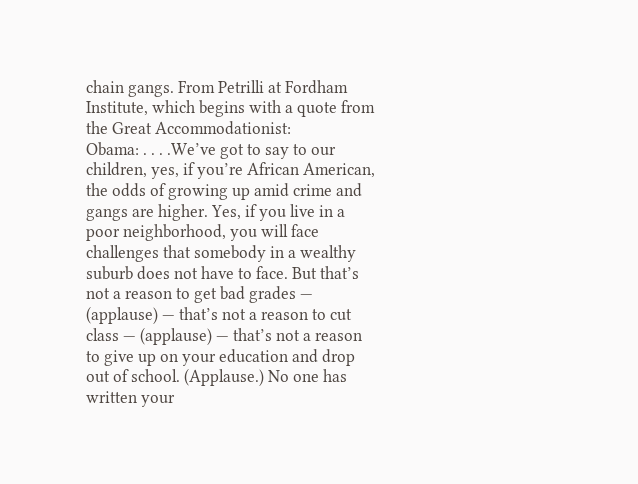chain gangs. From Petrilli at Fordham Institute, which begins with a quote from the Great Accommodationist:
Obama: . . . .We’ve got to say to our children, yes, if you’re African American, the odds of growing up amid crime and gangs are higher. Yes, if you live in a poor neighborhood, you will face challenges that somebody in a wealthy suburb does not have to face. But that’s not a reason to get bad grades — (applause) — that’s not a reason to cut class — (applause) — that’s not a reason to give up on your education and drop out of school. (Applause.) No one has written your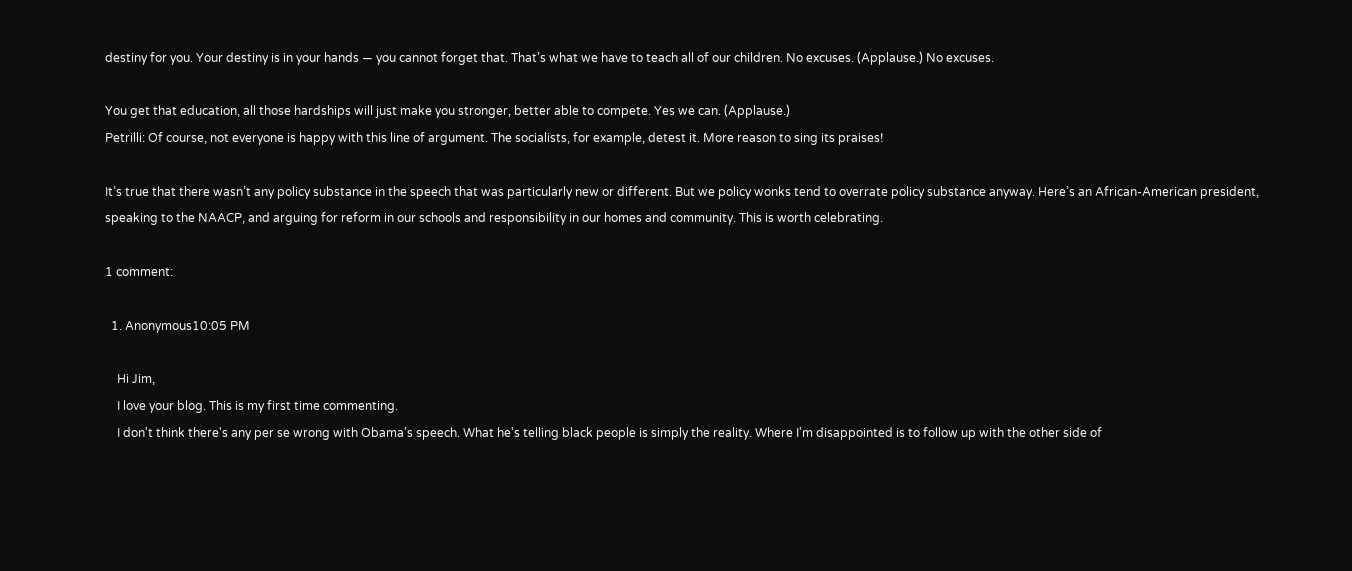destiny for you. Your destiny is in your hands — you cannot forget that. That’s what we have to teach all of our children. No excuses. (Applause.) No excuses.

You get that education, all those hardships will just make you stronger, better able to compete. Yes we can. (Applause.)
Petrilli: Of course, not everyone is happy with this line of argument. The socialists, for example, detest it. More reason to sing its praises!

It’s true that there wasn’t any policy substance in the speech that was particularly new or different. But we policy wonks tend to overrate policy substance anyway. Here’s an African-American president, speaking to the NAACP, and arguing for reform in our schools and responsibility in our homes and community. This is worth celebrating.

1 comment:

  1. Anonymous10:05 PM

    Hi Jim,
    I love your blog. This is my first time commenting.
    I don't think there's any per se wrong with Obama's speech. What he's telling black people is simply the reality. Where I'm disappointed is to follow up with the other side of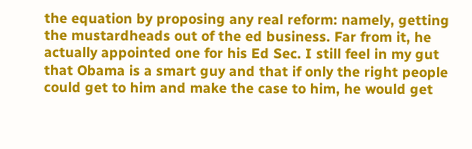the equation by proposing any real reform: namely, getting the mustardheads out of the ed business. Far from it, he actually appointed one for his Ed Sec. I still feel in my gut that Obama is a smart guy and that if only the right people could get to him and make the case to him, he would get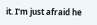it. I'm just afraid he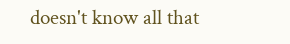doesn't know all that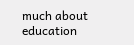much about education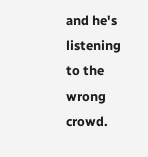and he's listening to the wrong crowd.